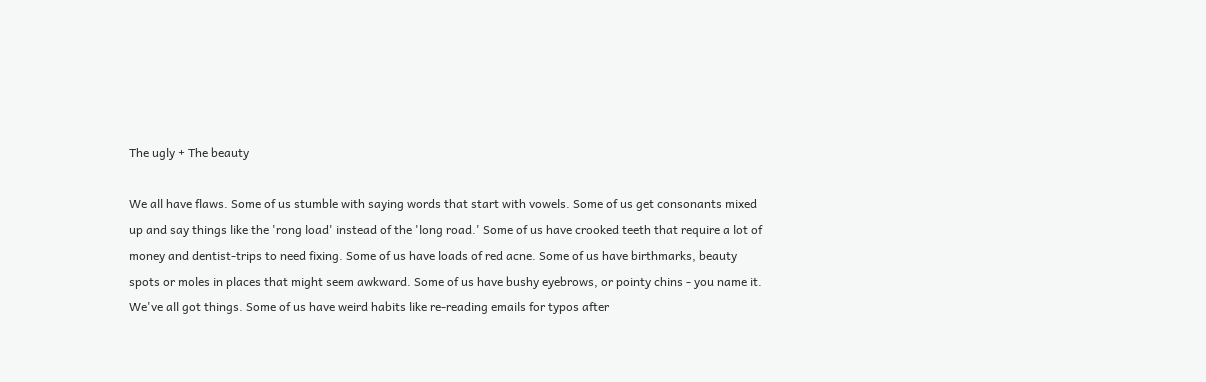The ugly + The beauty

We all have flaws. Some of us stumble with saying words that start with vowels. Some of us get consonants mixed up and say things like the 'rong load' instead of the 'long road.' Some of us have crooked teeth that require a lot of money and dentist-trips to need fixing. Some of us have loads of red acne. Some of us have birthmarks, beauty spots or moles in places that might seem awkward. Some of us have bushy eyebrows, or pointy chins - you name it. We've all got things. Some of us have weird habits like re-reading emails for typos after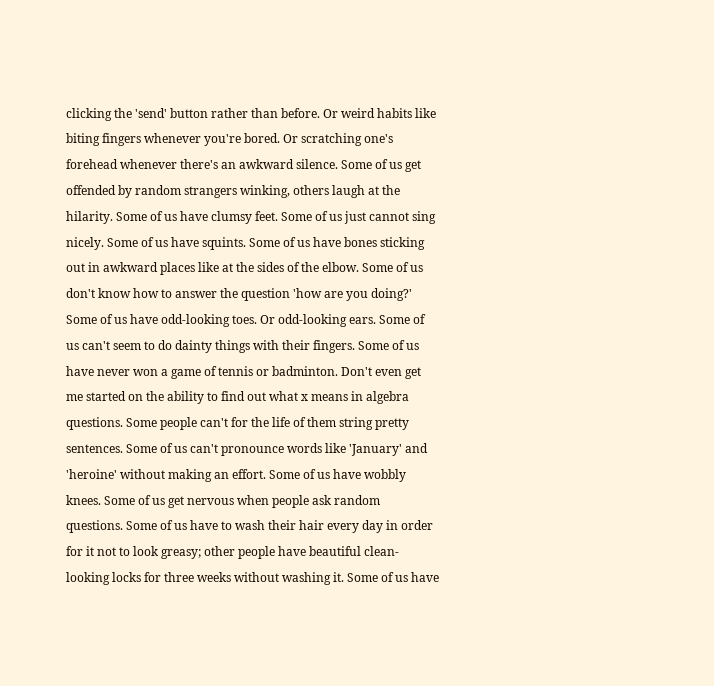clicking the 'send' button rather than before. Or weird habits like biting fingers whenever you're bored. Or scratching one's forehead whenever there's an awkward silence. Some of us get offended by random strangers winking, others laugh at the hilarity. Some of us have clumsy feet. Some of us just cannot sing nicely. Some of us have squints. Some of us have bones sticking out in awkward places like at the sides of the elbow. Some of us don't know how to answer the question 'how are you doing?' Some of us have odd-looking toes. Or odd-looking ears. Some of us can't seem to do dainty things with their fingers. Some of us have never won a game of tennis or badminton. Don't even get me started on the ability to find out what x means in algebra questions. Some people can't for the life of them string pretty sentences. Some of us can't pronounce words like 'January' and 'heroine' without making an effort. Some of us have wobbly knees. Some of us get nervous when people ask random questions. Some of us have to wash their hair every day in order for it not to look greasy; other people have beautiful clean-looking locks for three weeks without washing it. Some of us have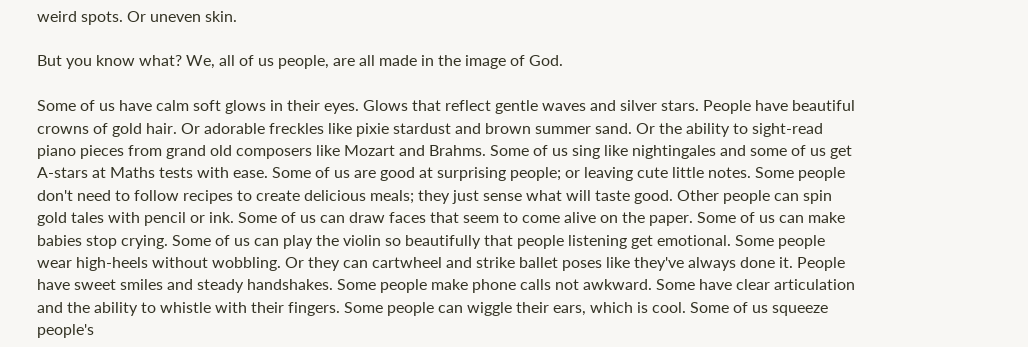weird spots. Or uneven skin.

But you know what? We, all of us people, are all made in the image of God.

Some of us have calm soft glows in their eyes. Glows that reflect gentle waves and silver stars. People have beautiful crowns of gold hair. Or adorable freckles like pixie stardust and brown summer sand. Or the ability to sight-read piano pieces from grand old composers like Mozart and Brahms. Some of us sing like nightingales and some of us get A-stars at Maths tests with ease. Some of us are good at surprising people; or leaving cute little notes. Some people don't need to follow recipes to create delicious meals; they just sense what will taste good. Other people can spin gold tales with pencil or ink. Some of us can draw faces that seem to come alive on the paper. Some of us can make babies stop crying. Some of us can play the violin so beautifully that people listening get emotional. Some people wear high-heels without wobbling. Or they can cartwheel and strike ballet poses like they've always done it. People have sweet smiles and steady handshakes. Some people make phone calls not awkward. Some have clear articulation and the ability to whistle with their fingers. Some people can wiggle their ears, which is cool. Some of us squeeze people's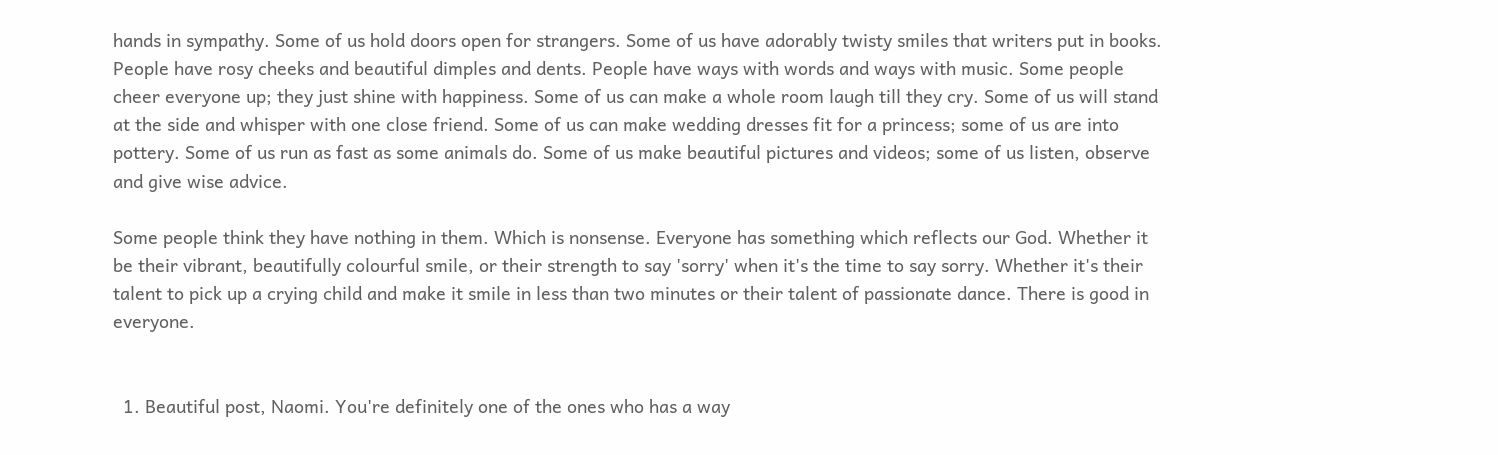hands in sympathy. Some of us hold doors open for strangers. Some of us have adorably twisty smiles that writers put in books. People have rosy cheeks and beautiful dimples and dents. People have ways with words and ways with music. Some people cheer everyone up; they just shine with happiness. Some of us can make a whole room laugh till they cry. Some of us will stand at the side and whisper with one close friend. Some of us can make wedding dresses fit for a princess; some of us are into pottery. Some of us run as fast as some animals do. Some of us make beautiful pictures and videos; some of us listen, observe and give wise advice.

Some people think they have nothing in them. Which is nonsense. Everyone has something which reflects our God. Whether it be their vibrant, beautifully colourful smile, or their strength to say 'sorry' when it's the time to say sorry. Whether it's their talent to pick up a crying child and make it smile in less than two minutes or their talent of passionate dance. There is good in everyone.


  1. Beautiful post, Naomi. You're definitely one of the ones who has a way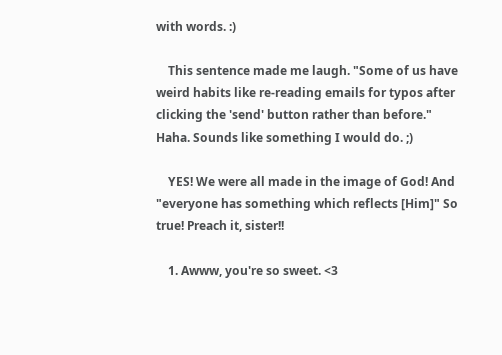with words. :)

    This sentence made me laugh. "Some of us have weird habits like re-reading emails for typos after clicking the 'send' button rather than before." Haha. Sounds like something I would do. ;)

    YES! We were all made in the image of God! And "everyone has something which reflects [Him]" So true! Preach it, sister!!

    1. Awww, you're so sweet. <3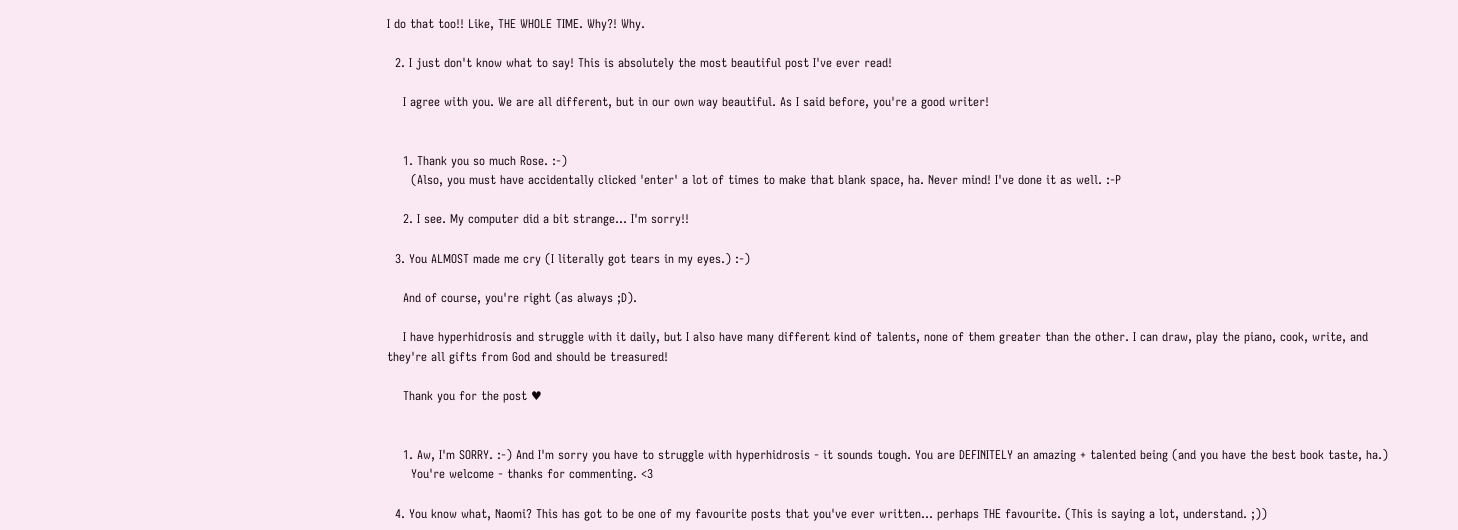I do that too!! Like, THE WHOLE TIME. Why?! Why.

  2. I just don't know what to say! This is absolutely the most beautiful post I've ever read!

    I agree with you. We are all different, but in our own way beautiful. As I said before, you're a good writer!


    1. Thank you so much Rose. :-)
      (Also, you must have accidentally clicked 'enter' a lot of times to make that blank space, ha. Never mind! I've done it as well. :-P

    2. I see. My computer did a bit strange... I'm sorry!!

  3. You ALMOST made me cry (I literally got tears in my eyes.) :-)

    And of course, you're right (as always ;D).

    I have hyperhidrosis and struggle with it daily, but I also have many different kind of talents, none of them greater than the other. I can draw, play the piano, cook, write, and they're all gifts from God and should be treasured!

    Thank you for the post ♥


    1. Aw, I'm SORRY. :-) And I'm sorry you have to struggle with hyperhidrosis - it sounds tough. You are DEFINITELY an amazing + talented being (and you have the best book taste, ha.)
      You're welcome - thanks for commenting. <3

  4. You know what, Naomi? This has got to be one of my favourite posts that you've ever written... perhaps THE favourite. (This is saying a lot, understand. ;))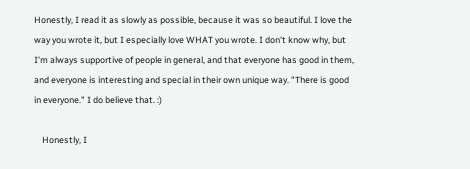Honestly, I read it as slowly as possible, because it was so beautiful. I love the way you wrote it, but I especially love WHAT you wrote. I don't know why, but I'm always supportive of people in general, and that everyone has good in them, and everyone is interesting and special in their own unique way. "There is good in everyone." I do believe that. :)

    Honestly, I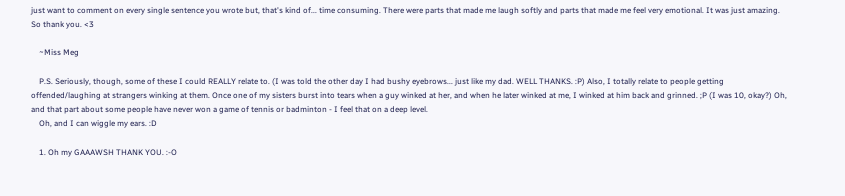just want to comment on every single sentence you wrote but, that's kind of... time consuming. There were parts that made me laugh softly and parts that made me feel very emotional. It was just amazing. So thank you. <3

    ~Miss Meg

    P.S. Seriously, though, some of these I could REALLY relate to. (I was told the other day I had bushy eyebrows... just like my dad. WELL THANKS. :P) Also, I totally relate to people getting offended/laughing at strangers winking at them. Once one of my sisters burst into tears when a guy winked at her, and when he later winked at me, I winked at him back and grinned. ;P (I was 10, okay?) Oh, and that part about some people have never won a game of tennis or badminton - I feel that on a deep level.
    Oh, and I can wiggle my ears. :D

    1. Oh my GAAAWSH THANK YOU. :-O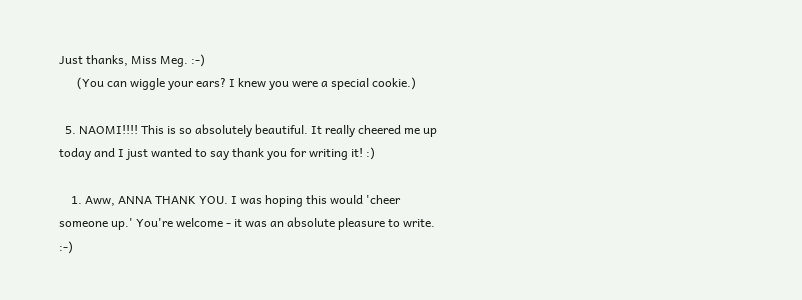Just thanks, Miss Meg. :-)
      (You can wiggle your ears? I knew you were a special cookie.)

  5. NAOMI!!!! This is so absolutely beautiful. It really cheered me up today and I just wanted to say thank you for writing it! :)

    1. Aww, ANNA THANK YOU. I was hoping this would 'cheer someone up.' You're welcome - it was an absolute pleasure to write. :-)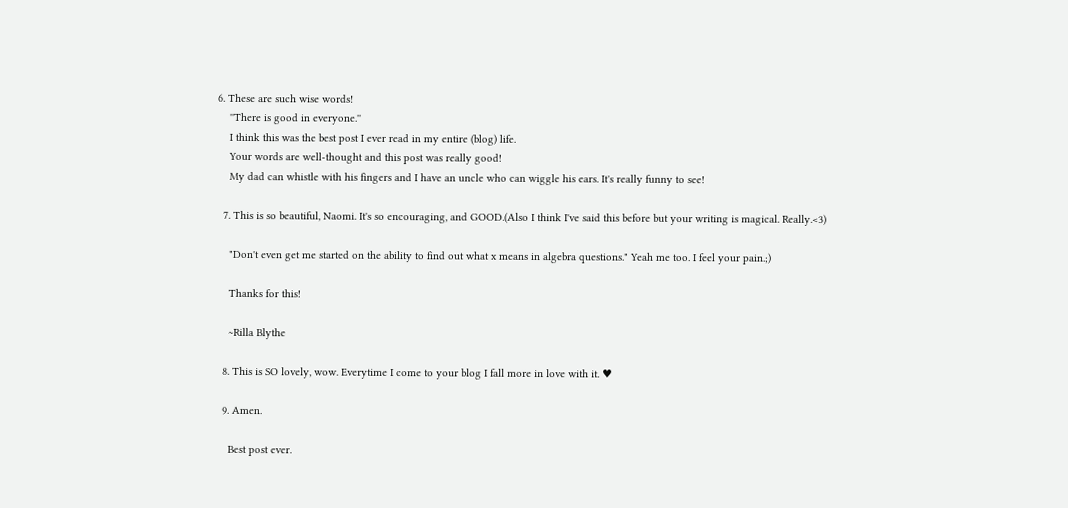6. These are such wise words!
    ''There is good in everyone.''
    I think this was the best post I ever read in my entire (blog) life.
    Your words are well-thought and this post was really good!
    My dad can whistle with his fingers and I have an uncle who can wiggle his ears. It's really funny to see!

  7. This is so beautiful, Naomi. It's so encouraging, and GOOD.(Also I think I've said this before but your writing is magical. Really.<3)

    "Don't even get me started on the ability to find out what x means in algebra questions." Yeah me too. I feel your pain.;)

    Thanks for this!

    ~Rilla Blythe

  8. This is SO lovely, wow. Everytime I come to your blog I fall more in love with it. ♥

  9. Amen.

    Best post ever.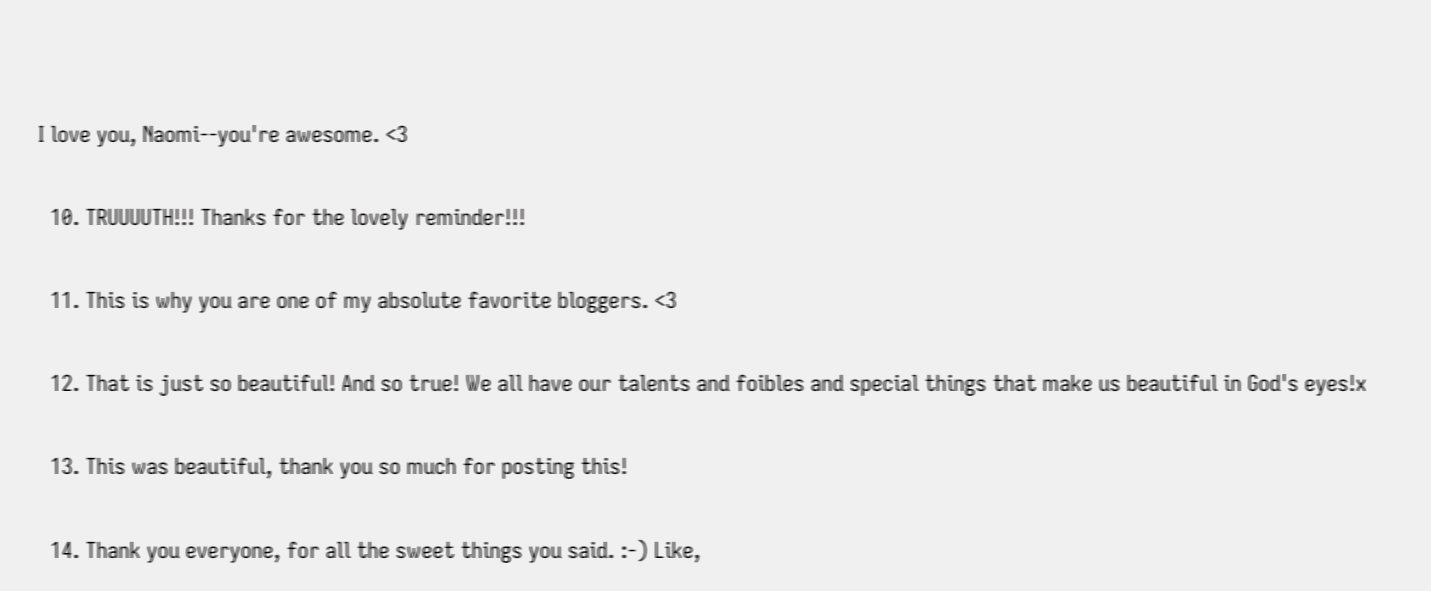I love you, Naomi--you're awesome. <3

  10. TRUUUUTH!!! Thanks for the lovely reminder!!!

  11. This is why you are one of my absolute favorite bloggers. <3

  12. That is just so beautiful! And so true! We all have our talents and foibles and special things that make us beautiful in God's eyes!x

  13. This was beautiful, thank you so much for posting this!

  14. Thank you everyone, for all the sweet things you said. :-) Like,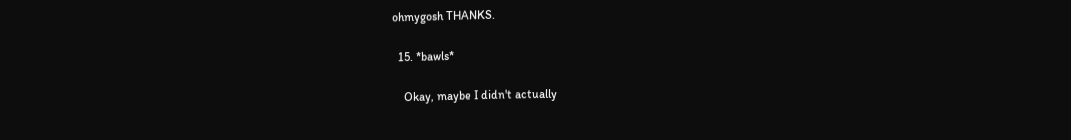ohmygosh THANKS.

  15. *bawls*

    Okay, maybe I didn't actually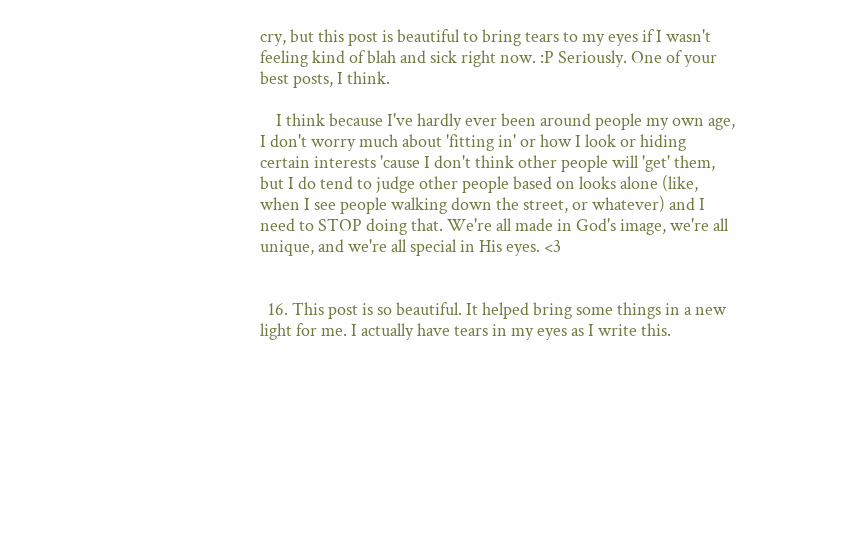cry, but this post is beautiful to bring tears to my eyes if I wasn't feeling kind of blah and sick right now. :P Seriously. One of your best posts, I think.

    I think because I've hardly ever been around people my own age, I don't worry much about 'fitting in' or how I look or hiding certain interests 'cause I don't think other people will 'get' them, but I do tend to judge other people based on looks alone (like, when I see people walking down the street, or whatever) and I need to STOP doing that. We're all made in God's image, we're all unique, and we're all special in His eyes. <3


  16. This post is so beautiful. It helped bring some things in a new light for me. I actually have tears in my eyes as I write this.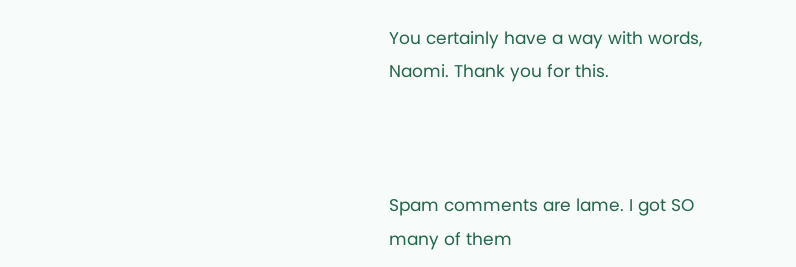You certainly have a way with words, Naomi. Thank you for this.



Spam comments are lame. I got SO many of them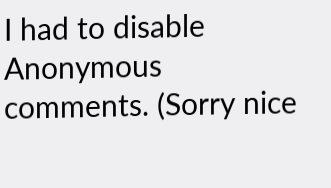I had to disable Anonymous comments. (Sorry nice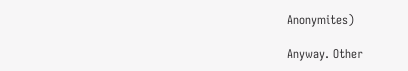Anonymites)

Anyway. Other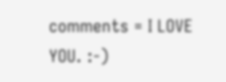comments = I LOVE YOU. :-)